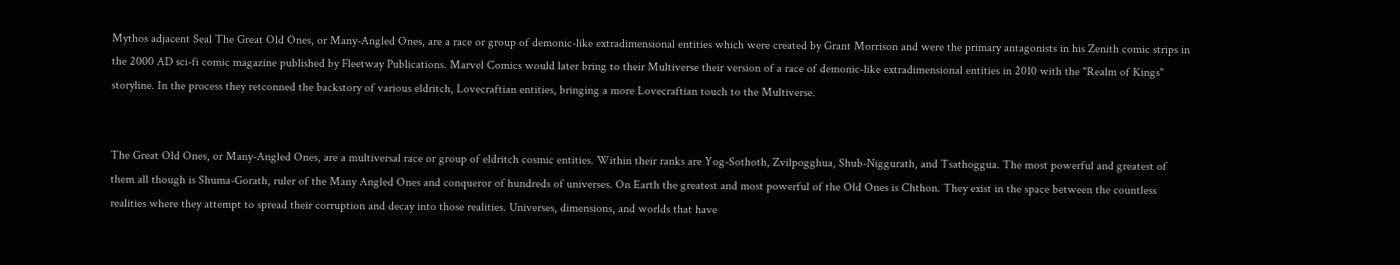Mythos adjacent Seal The Great Old Ones, or Many-Angled Ones, are a race or group of demonic-like extradimensional entities which were created by Grant Morrison and were the primary antagonists in his Zenith comic strips in the 2000 AD sci-fi comic magazine published by Fleetway Publications. Marvel Comics would later bring to their Multiverse their version of a race of demonic-like extradimensional entities in 2010 with the "Realm of Kings" storyline. In the process they retconned the backstory of various eldritch, Lovecraftian entities, bringing a more Lovecraftian touch to the Multiverse.


The Great Old Ones, or Many-Angled Ones, are a multiversal race or group of eldritch cosmic entities. Within their ranks are Yog-Sothoth, Zvilpogghua, Shub-Niggurath, and Tsathoggua. The most powerful and greatest of them all though is Shuma-Gorath, ruler of the Many Angled Ones and conqueror of hundreds of universes. On Earth the greatest and most powerful of the Old Ones is Chthon. They exist in the space between the countless realities where they attempt to spread their corruption and decay into those realities. Universes, dimensions, and worlds that have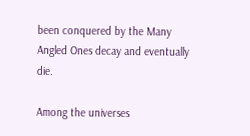been conquered by the Many Angled Ones decay and eventually die.

Among the universes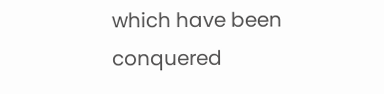which have been conquered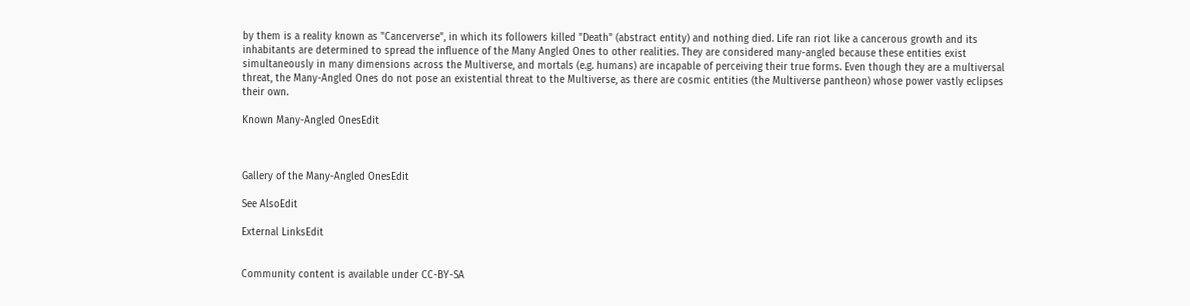by them is a reality known as "Cancerverse", in which its followers killed "Death" (abstract entity) and nothing died. Life ran riot like a cancerous growth and its inhabitants are determined to spread the influence of the Many Angled Ones to other realities. They are considered many-angled because these entities exist simultaneously in many dimensions across the Multiverse, and mortals (e.g. humans) are incapable of perceiving their true forms. Even though they are a multiversal threat, the Many-Angled Ones do not pose an existential threat to the Multiverse, as there are cosmic entities (the Multiverse pantheon) whose power vastly eclipses their own.

Known Many-Angled OnesEdit



Gallery of the Many-Angled OnesEdit

See AlsoEdit

External LinksEdit


Community content is available under CC-BY-SA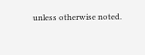unless otherwise noted.